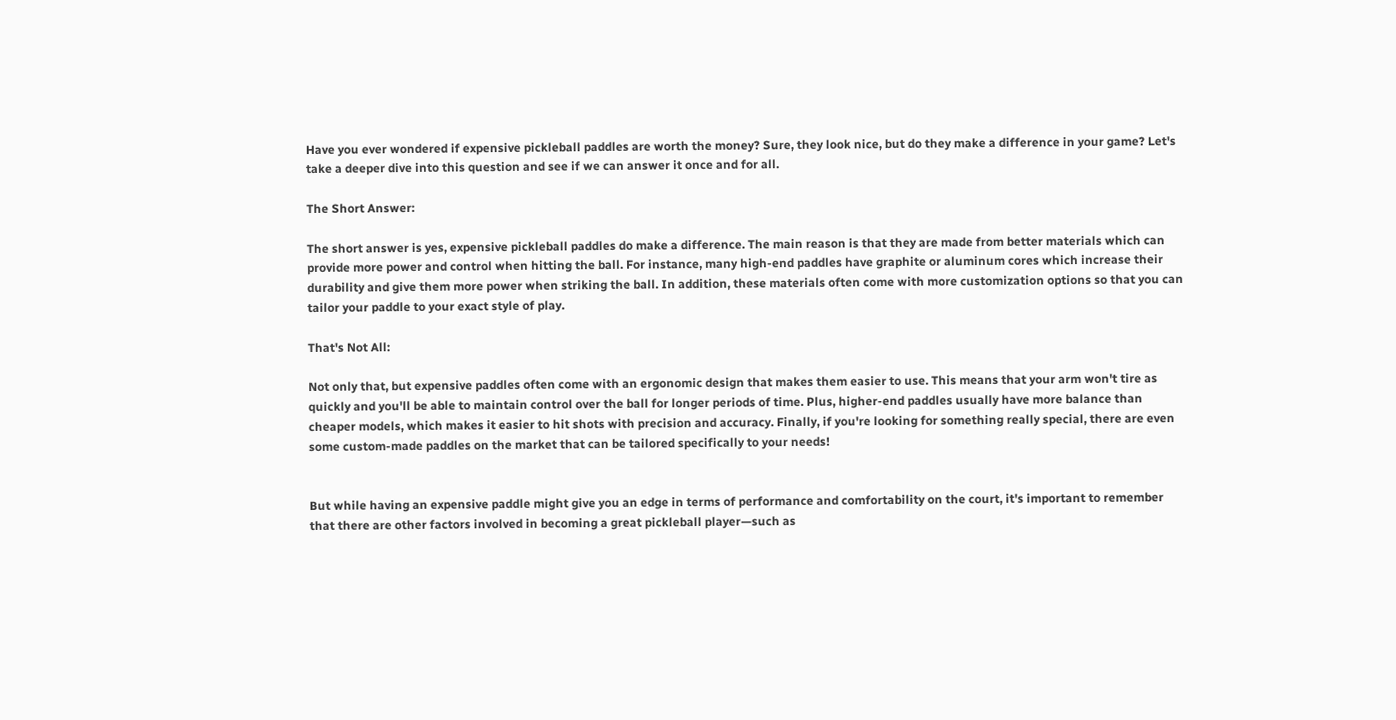Have you ever wondered if expensive pickleball paddles are worth the money? Sure, they look nice, but do they make a difference in your game? Let's take a deeper dive into this question and see if we can answer it once and for all.

The Short Answer:

The short answer is yes, expensive pickleball paddles do make a difference. The main reason is that they are made from better materials which can provide more power and control when hitting the ball. For instance, many high-end paddles have graphite or aluminum cores which increase their durability and give them more power when striking the ball. In addition, these materials often come with more customization options so that you can tailor your paddle to your exact style of play.

That's Not All:

Not only that, but expensive paddles often come with an ergonomic design that makes them easier to use. This means that your arm won't tire as quickly and you'll be able to maintain control over the ball for longer periods of time. Plus, higher-end paddles usually have more balance than cheaper models, which makes it easier to hit shots with precision and accuracy. Finally, if you're looking for something really special, there are even some custom-made paddles on the market that can be tailored specifically to your needs!


But while having an expensive paddle might give you an edge in terms of performance and comfortability on the court, it's important to remember that there are other factors involved in becoming a great pickleball player—such as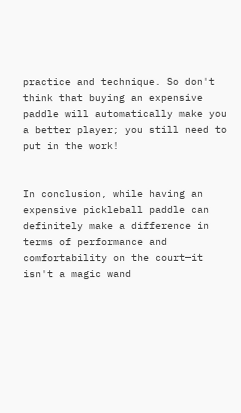practice and technique. So don't think that buying an expensive paddle will automatically make you a better player; you still need to put in the work!


In conclusion, while having an expensive pickleball paddle can definitely make a difference in terms of performance and comfortability on the court—it isn't a magic wand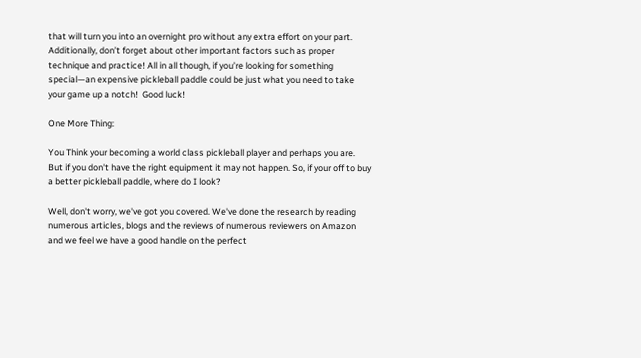that will turn you into an overnight pro without any extra effort on your part. Additionally, don’t forget about other important factors such as proper technique and practice! All in all though, if you’re looking for something special—an expensive pickleball paddle could be just what you need to take your game up a notch!  Good luck!

One More Thing:

You Think your becoming a world class pickleball player and perhaps you are. But if you don't have the right equipment it may not happen. So, if your off to buy a better pickleball paddle, where do I look?

Well, don't worry, we've got you covered. We've done the research by reading numerous articles, blogs and the reviews of numerous reviewers on Amazon and we feel we have a good handle on the perfect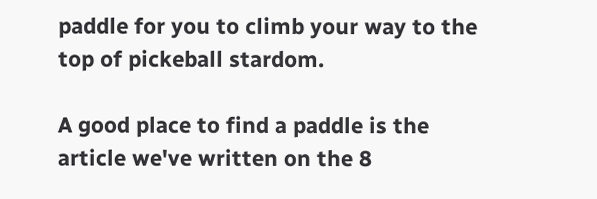paddle for you to climb your way to the top of pickeball stardom.

A good place to find a paddle is the article we've written on the 8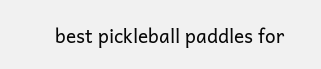best pickleball paddles for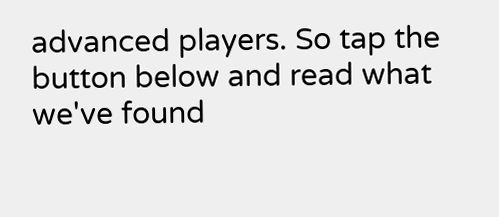advanced players. So tap the button below and read what we've found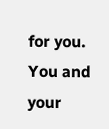for you. You and your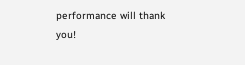performance will thank you!